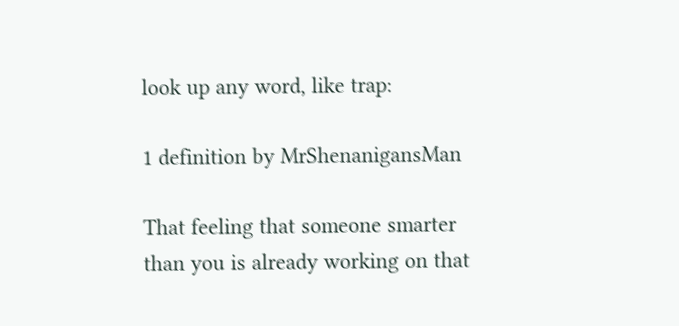look up any word, like trap:

1 definition by MrShenanigansMan

That feeling that someone smarter than you is already working on that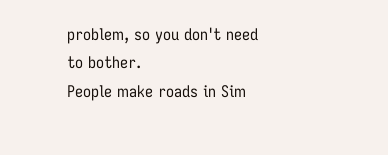problem, so you don't need to bother.
People make roads in Sim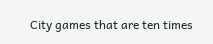City games that are ten times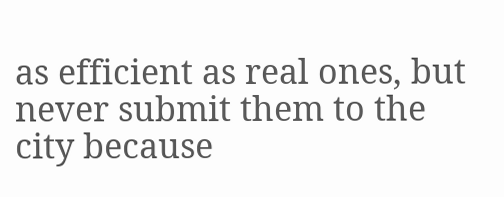as efficient as real ones, but never submit them to the city because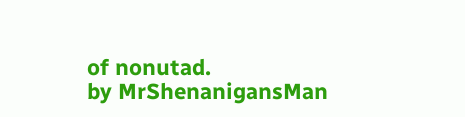of nonutad.
by MrShenanigansMan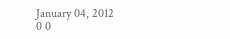January 04, 2012
0 0